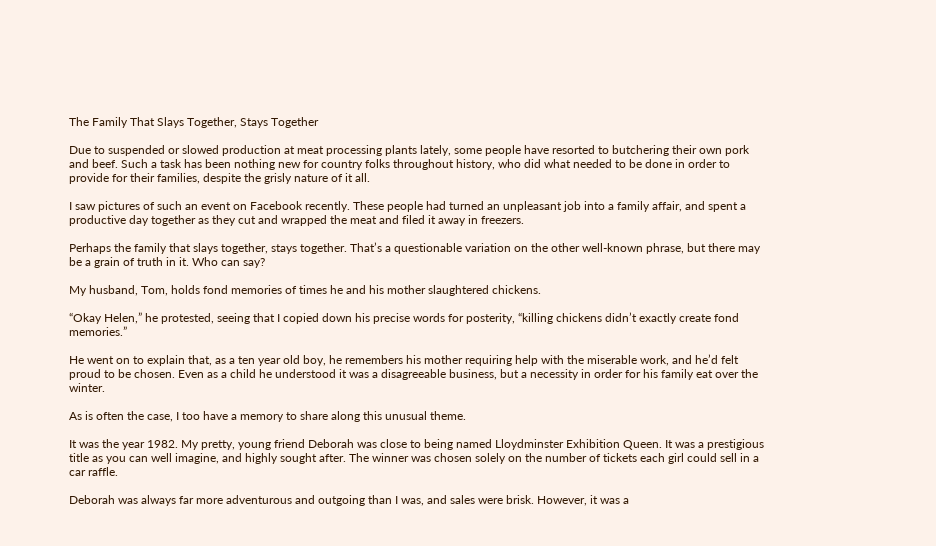The Family That Slays Together, Stays Together

Due to suspended or slowed production at meat processing plants lately, some people have resorted to butchering their own pork and beef. Such a task has been nothing new for country folks throughout history, who did what needed to be done in order to provide for their families, despite the grisly nature of it all.

I saw pictures of such an event on Facebook recently. These people had turned an unpleasant job into a family affair, and spent a productive day together as they cut and wrapped the meat and filed it away in freezers.

Perhaps the family that slays together, stays together. That’s a questionable variation on the other well-known phrase, but there may be a grain of truth in it. Who can say?

My husband, Tom, holds fond memories of times he and his mother slaughtered chickens.

“Okay Helen,” he protested, seeing that I copied down his precise words for posterity, “killing chickens didn’t exactly create fond memories.”

He went on to explain that, as a ten year old boy, he remembers his mother requiring help with the miserable work, and he’d felt proud to be chosen. Even as a child he understood it was a disagreeable business, but a necessity in order for his family eat over the winter.

As is often the case, I too have a memory to share along this unusual theme.

It was the year 1982. My pretty, young friend Deborah was close to being named Lloydminster Exhibition Queen. It was a prestigious title as you can well imagine, and highly sought after. The winner was chosen solely on the number of tickets each girl could sell in a car raffle.

Deborah was always far more adventurous and outgoing than I was, and sales were brisk. However, it was a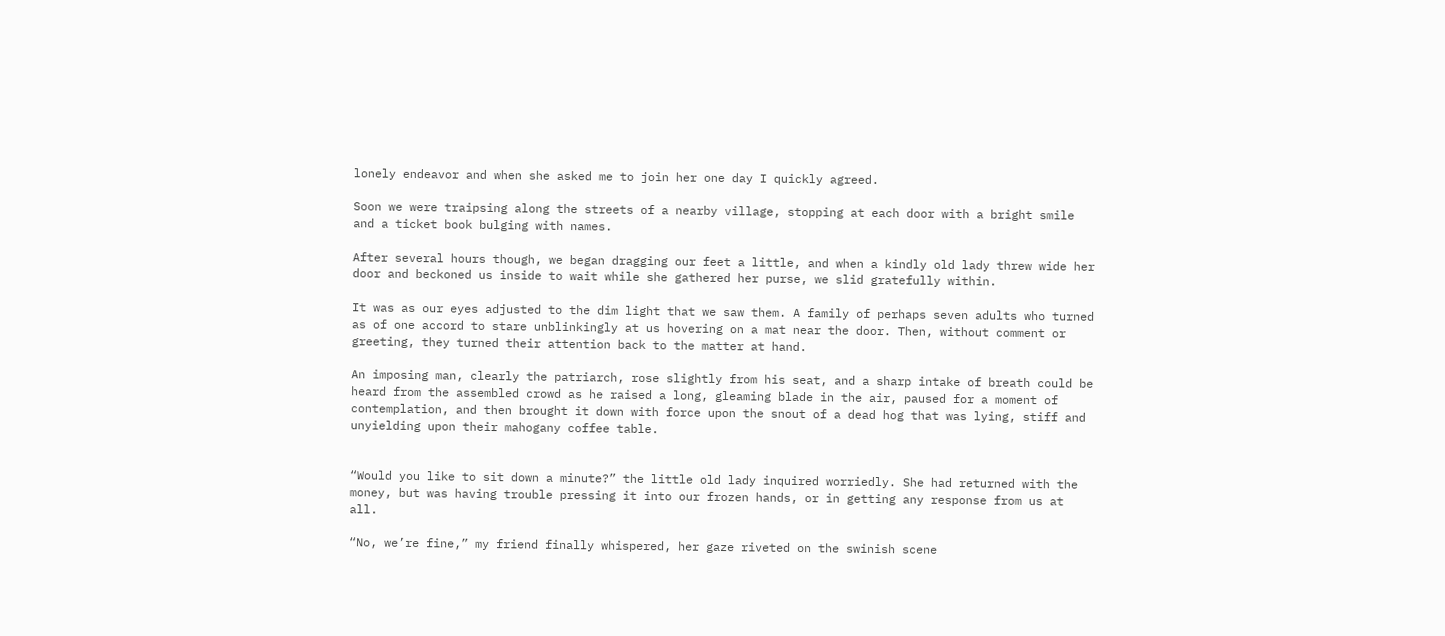lonely endeavor and when she asked me to join her one day I quickly agreed.

Soon we were traipsing along the streets of a nearby village, stopping at each door with a bright smile and a ticket book bulging with names.

After several hours though, we began dragging our feet a little, and when a kindly old lady threw wide her door and beckoned us inside to wait while she gathered her purse, we slid gratefully within.

It was as our eyes adjusted to the dim light that we saw them. A family of perhaps seven adults who turned as of one accord to stare unblinkingly at us hovering on a mat near the door. Then, without comment or greeting, they turned their attention back to the matter at hand.

An imposing man, clearly the patriarch, rose slightly from his seat, and a sharp intake of breath could be heard from the assembled crowd as he raised a long, gleaming blade in the air, paused for a moment of contemplation, and then brought it down with force upon the snout of a dead hog that was lying, stiff and unyielding upon their mahogany coffee table.


“Would you like to sit down a minute?” the little old lady inquired worriedly. She had returned with the money, but was having trouble pressing it into our frozen hands, or in getting any response from us at all.

“No, we’re fine,” my friend finally whispered, her gaze riveted on the swinish scene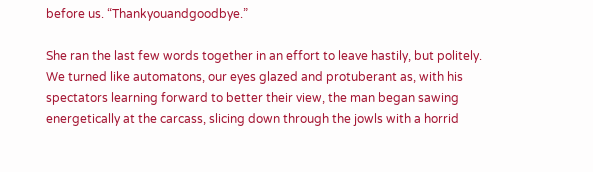before us. “Thankyouandgoodbye.”

She ran the last few words together in an effort to leave hastily, but politely. We turned like automatons, our eyes glazed and protuberant as, with his spectators learning forward to better their view, the man began sawing energetically at the carcass, slicing down through the jowls with a horrid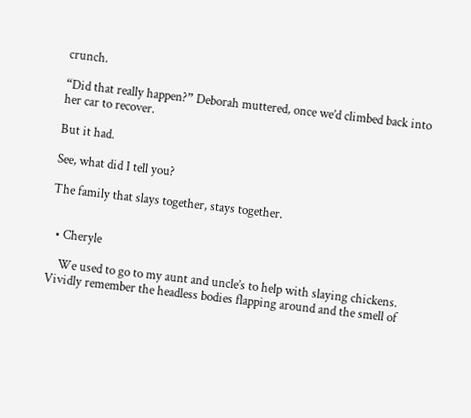crunch.

“Did that really happen?” Deborah muttered, once we’d climbed back into her car to recover.

But it had.

See, what did I tell you?

The family that slays together, stays together.


  • Cheryle

    We used to go to my aunt and uncle’s to help with slaying chickens. Vividly remember the headless bodies flapping around and the smell of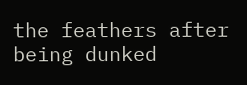the feathers after being dunked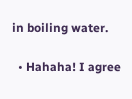in boiling water.

  • Hahaha! I agree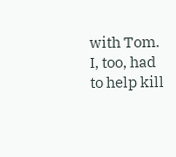with Tom. I, too, had to help kill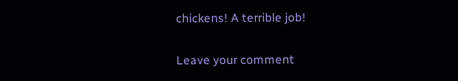chickens! A terrible job!

Leave your comment